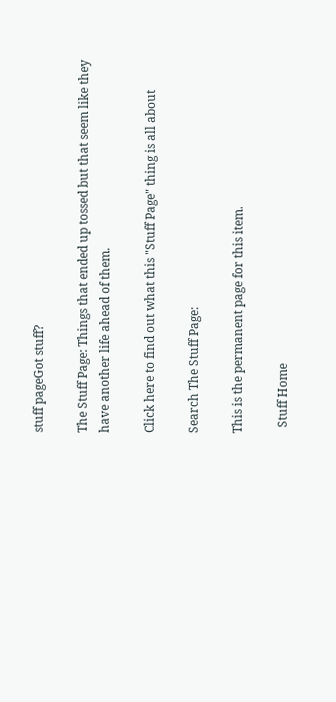stuff pageGot stuff?

The Stuff Page: Things that ended up tossed but that seem like they have another life ahead of them.

Click here to find out what this "Stuff Page" thing is all about

Search The Stuff Page:

This is the permanent page for this item.

  Stuff Home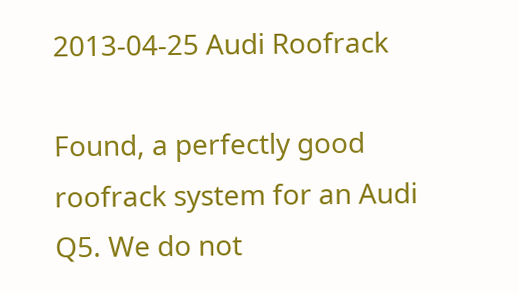2013-04-25 Audi Roofrack

Found, a perfectly good roofrack system for an Audi Q5. We do not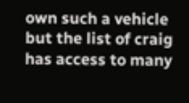own such a vehicle but the list of craig has access to many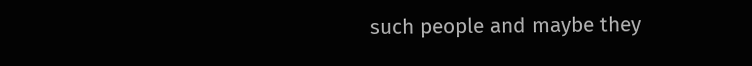such people and maybe they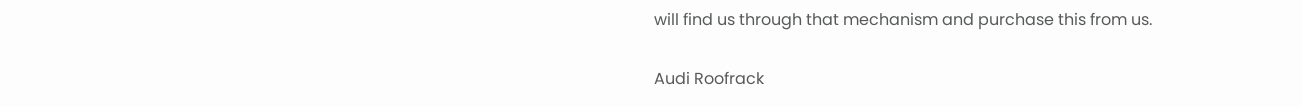will find us through that mechanism and purchase this from us.

Audi Roofrack